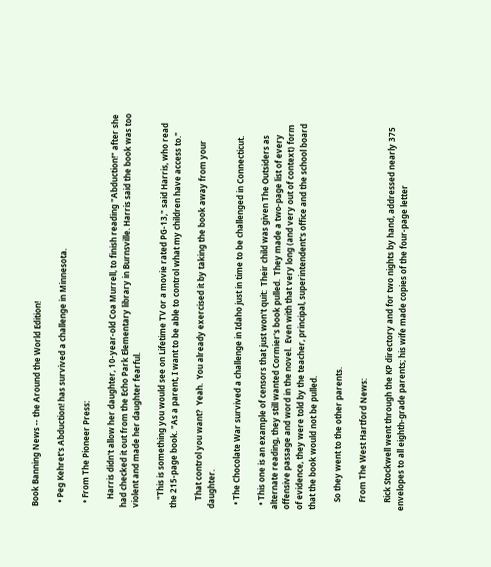Book Banning News -- the Around the World Edition!

  • Peg Kehret's Abduction! has survived a challenge in Minnesota.

  • From The Pioneer Press:

    Harris didn't allow her daughter, 10-year-old Coa Murrell, to finish reading "Abduction!" after she had checked it out from the Echo Park Elementary library in Burnsville. Harris said the book was too violent and made her daughter fearful.

    "This is something you would see on Lifetime TV or a movie rated PG-13," said Harris, who read the 215-page book. "As a parent, I want to be able to control what my children have access to."

    That control you want?  Yeah.  You already exercised it by taking the book away from your daughter.

  • The Chocolate War survived a challenge in Idaho just in time to be challenged in Connecticut.

  • This one is an example of censors that just won't quit:  Their child was given The Outsiders as alternate reading, they still wanted Cormier's book pulled.  They made a two-page list of every offensive passage and word in the novel.  Even with that very long (and very out of context) form of evidence, they were told by the teacher, principal, superintendent's office and the school board that the book would not be pulled.

    So they went to the other parents.

    From The West Hartford News:

    Rick Stockwell went through the KP directory and for two nights by hand, addressed nearly 375 envelopes to all eighth-grade parents; his wife made copies of the four-page letter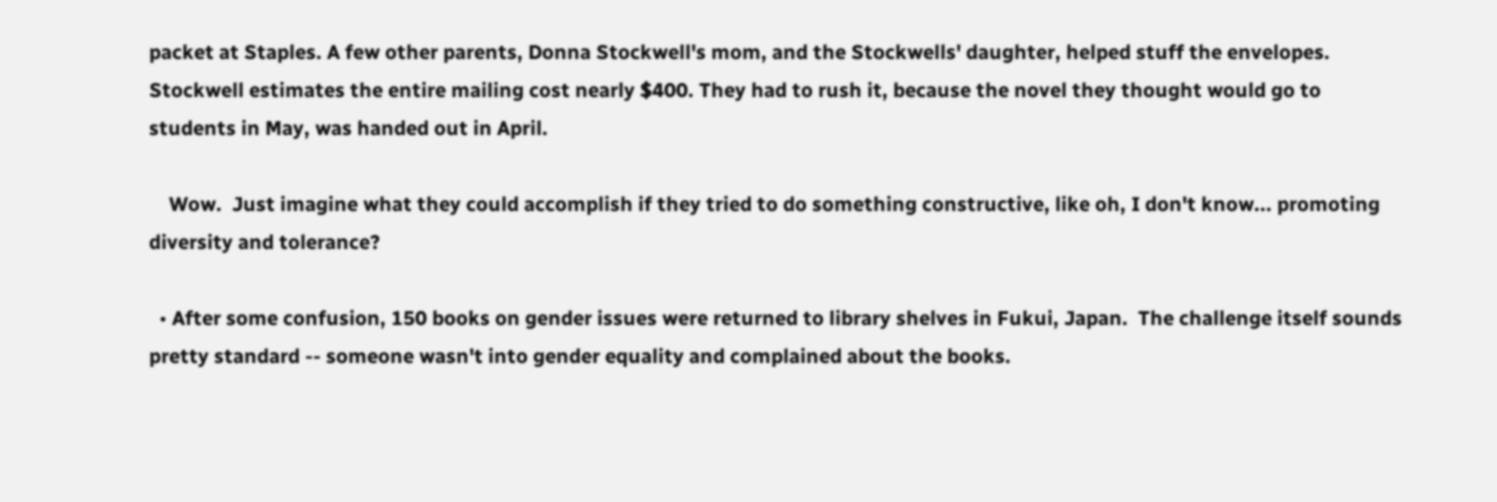packet at Staples. A few other parents, Donna Stockwell's mom, and the Stockwells' daughter, helped stuff the envelopes. Stockwell estimates the entire mailing cost nearly $400. They had to rush it, because the novel they thought would go to students in May, was handed out in April.

    Wow.  Just imagine what they could accomplish if they tried to do something constructive, like oh, I don't know... promoting diversity and tolerance?

  • After some confusion, 150 books on gender issues were returned to library shelves in Fukui, Japan.  The challenge itself sounds pretty standard -- someone wasn't into gender equality and complained about the books.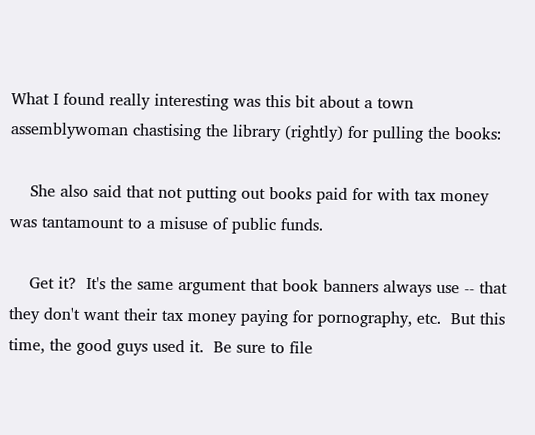What I found really interesting was this bit about a town assemblywoman chastising the library (rightly) for pulling the books:

    She also said that not putting out books paid for with tax money was tantamount to a misuse of public funds.

    Get it?  It's the same argument that book banners always use -- that they don't want their tax money paying for pornography, etc.  But this time, the good guys used it.  Be sure to file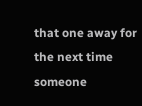that one away for the next time someone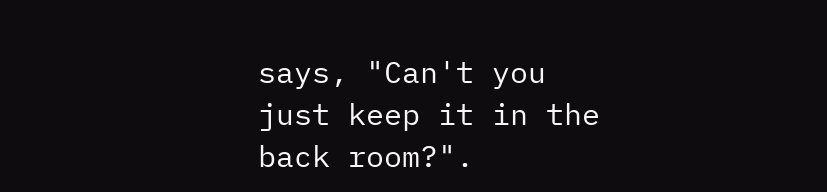says, "Can't you just keep it in the back room?".